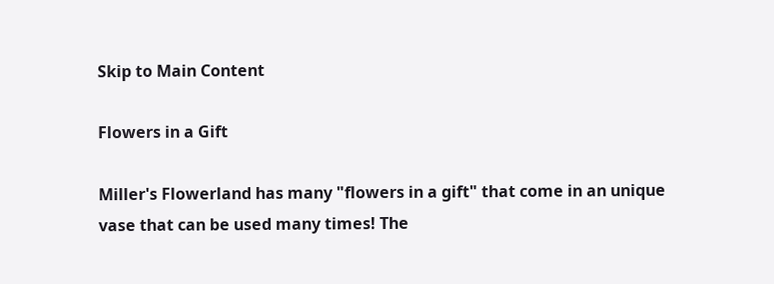Skip to Main Content

Flowers in a Gift

Miller's Flowerland has many "flowers in a gift" that come in an unique vase that can be used many times! The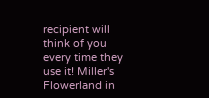recipient will think of you every time they use it! Miller's Flowerland in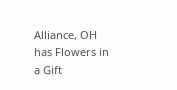Alliance, OH has Flowers in a Gift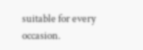suitable for every occasion.